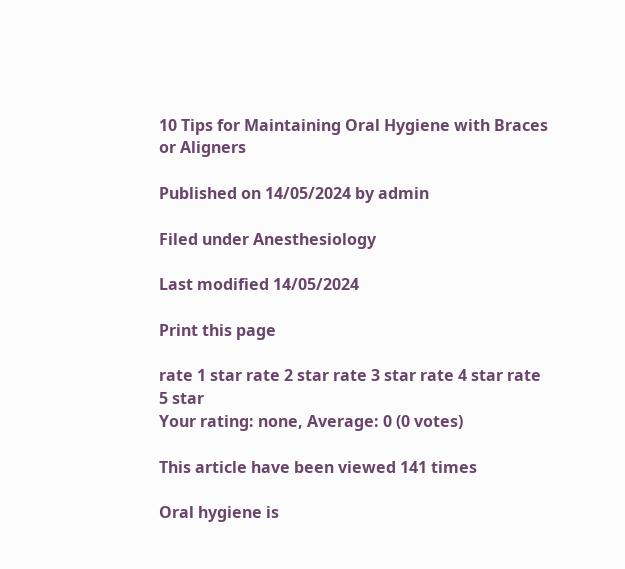10 Tips for Maintaining Oral Hygiene with Braces or Aligners

Published on 14/05/2024 by admin

Filed under Anesthesiology

Last modified 14/05/2024

Print this page

rate 1 star rate 2 star rate 3 star rate 4 star rate 5 star
Your rating: none, Average: 0 (0 votes)

This article have been viewed 141 times

Oral hygiene is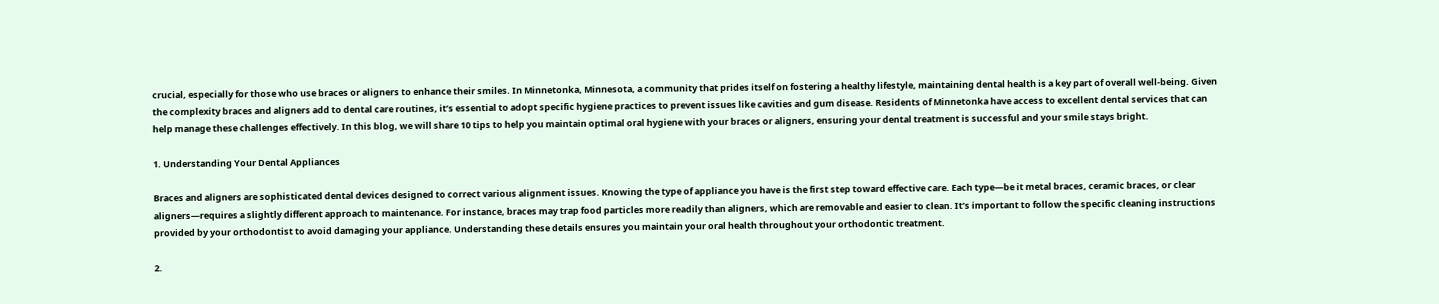crucial, especially for those who use braces or aligners to enhance their smiles. In Minnetonka, Minnesota, a community that prides itself on fostering a healthy lifestyle, maintaining dental health is a key part of overall well-being. Given the complexity braces and aligners add to dental care routines, it’s essential to adopt specific hygiene practices to prevent issues like cavities and gum disease. Residents of Minnetonka have access to excellent dental services that can help manage these challenges effectively. In this blog, we will share 10 tips to help you maintain optimal oral hygiene with your braces or aligners, ensuring your dental treatment is successful and your smile stays bright.

1. Understanding Your Dental Appliances

Braces and aligners are sophisticated dental devices designed to correct various alignment issues. Knowing the type of appliance you have is the first step toward effective care. Each type—be it metal braces, ceramic braces, or clear aligners—requires a slightly different approach to maintenance. For instance, braces may trap food particles more readily than aligners, which are removable and easier to clean. It’s important to follow the specific cleaning instructions provided by your orthodontist to avoid damaging your appliance. Understanding these details ensures you maintain your oral health throughout your orthodontic treatment.

2.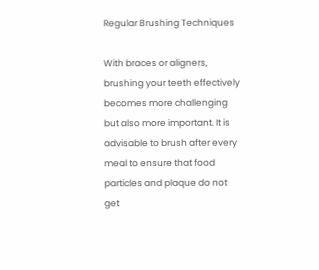Regular Brushing Techniques

With braces or aligners, brushing your teeth effectively becomes more challenging but also more important. It is advisable to brush after every meal to ensure that food particles and plaque do not get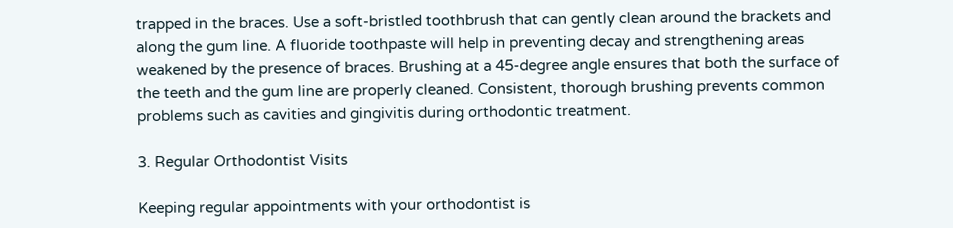trapped in the braces. Use a soft-bristled toothbrush that can gently clean around the brackets and along the gum line. A fluoride toothpaste will help in preventing decay and strengthening areas weakened by the presence of braces. Brushing at a 45-degree angle ensures that both the surface of the teeth and the gum line are properly cleaned. Consistent, thorough brushing prevents common problems such as cavities and gingivitis during orthodontic treatment.

3. Regular Orthodontist Visits

Keeping regular appointments with your orthodontist is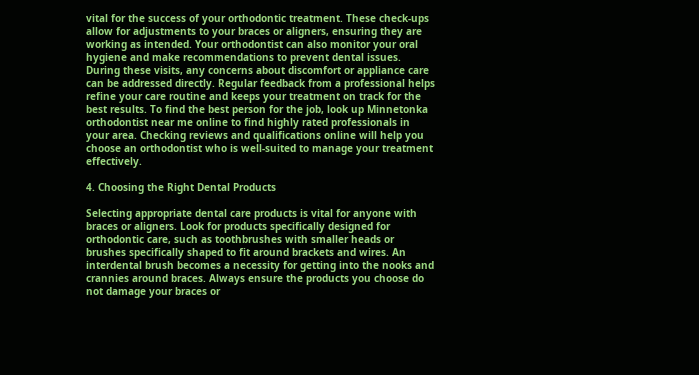vital for the success of your orthodontic treatment. These check-ups allow for adjustments to your braces or aligners, ensuring they are working as intended. Your orthodontist can also monitor your oral hygiene and make recommendations to prevent dental issues. During these visits, any concerns about discomfort or appliance care can be addressed directly. Regular feedback from a professional helps refine your care routine and keeps your treatment on track for the best results. To find the best person for the job, look up Minnetonka orthodontist near me online to find highly rated professionals in your area. Checking reviews and qualifications online will help you choose an orthodontist who is well-suited to manage your treatment effectively.

4. Choosing the Right Dental Products

Selecting appropriate dental care products is vital for anyone with braces or aligners. Look for products specifically designed for orthodontic care, such as toothbrushes with smaller heads or brushes specifically shaped to fit around brackets and wires. An interdental brush becomes a necessity for getting into the nooks and crannies around braces. Always ensure the products you choose do not damage your braces or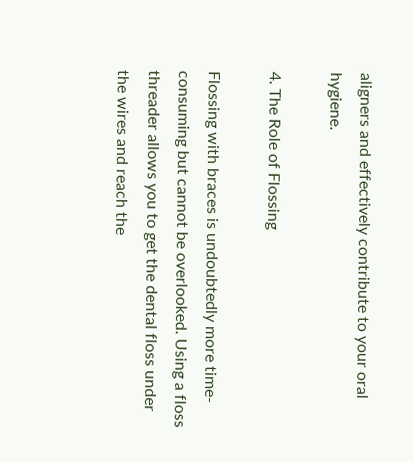aligners and effectively contribute to your oral hygiene.

4. The Role of Flossing

Flossing with braces is undoubtedly more time-consuming but cannot be overlooked. Using a floss threader allows you to get the dental floss under the wires and reach the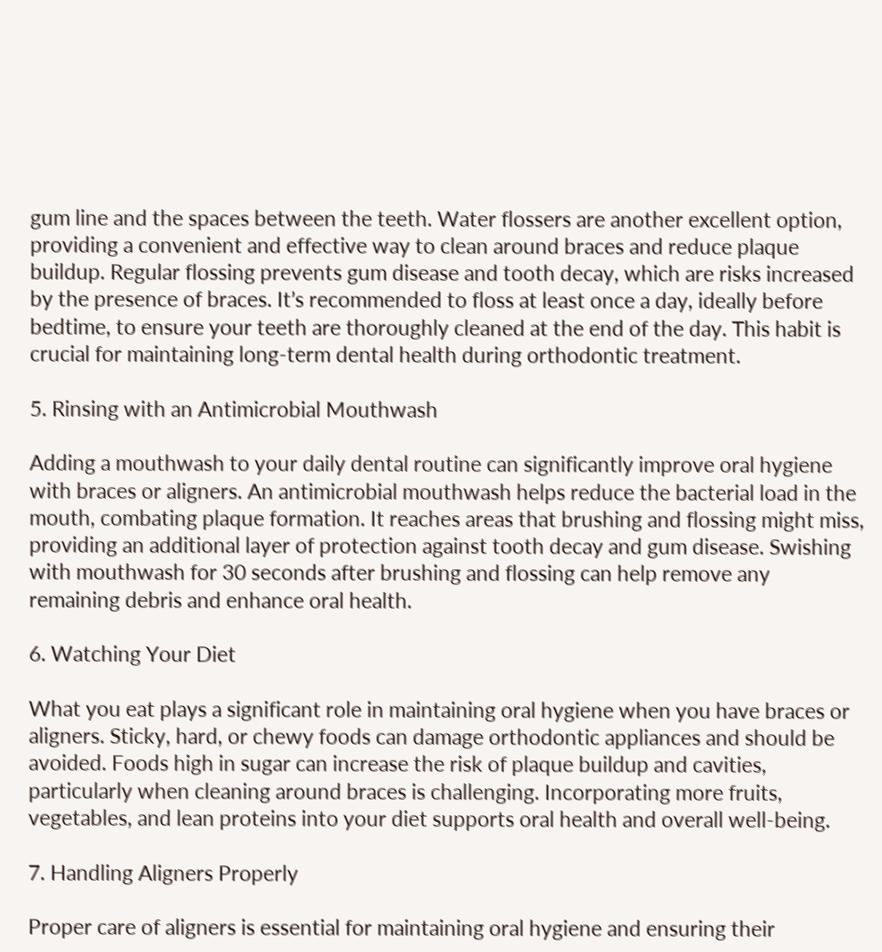gum line and the spaces between the teeth. Water flossers are another excellent option, providing a convenient and effective way to clean around braces and reduce plaque buildup. Regular flossing prevents gum disease and tooth decay, which are risks increased by the presence of braces. It’s recommended to floss at least once a day, ideally before bedtime, to ensure your teeth are thoroughly cleaned at the end of the day. This habit is crucial for maintaining long-term dental health during orthodontic treatment.

5. Rinsing with an Antimicrobial Mouthwash

Adding a mouthwash to your daily dental routine can significantly improve oral hygiene with braces or aligners. An antimicrobial mouthwash helps reduce the bacterial load in the mouth, combating plaque formation. It reaches areas that brushing and flossing might miss, providing an additional layer of protection against tooth decay and gum disease. Swishing with mouthwash for 30 seconds after brushing and flossing can help remove any remaining debris and enhance oral health.

6. Watching Your Diet

What you eat plays a significant role in maintaining oral hygiene when you have braces or aligners. Sticky, hard, or chewy foods can damage orthodontic appliances and should be avoided. Foods high in sugar can increase the risk of plaque buildup and cavities, particularly when cleaning around braces is challenging. Incorporating more fruits, vegetables, and lean proteins into your diet supports oral health and overall well-being.

7. Handling Aligners Properly

Proper care of aligners is essential for maintaining oral hygiene and ensuring their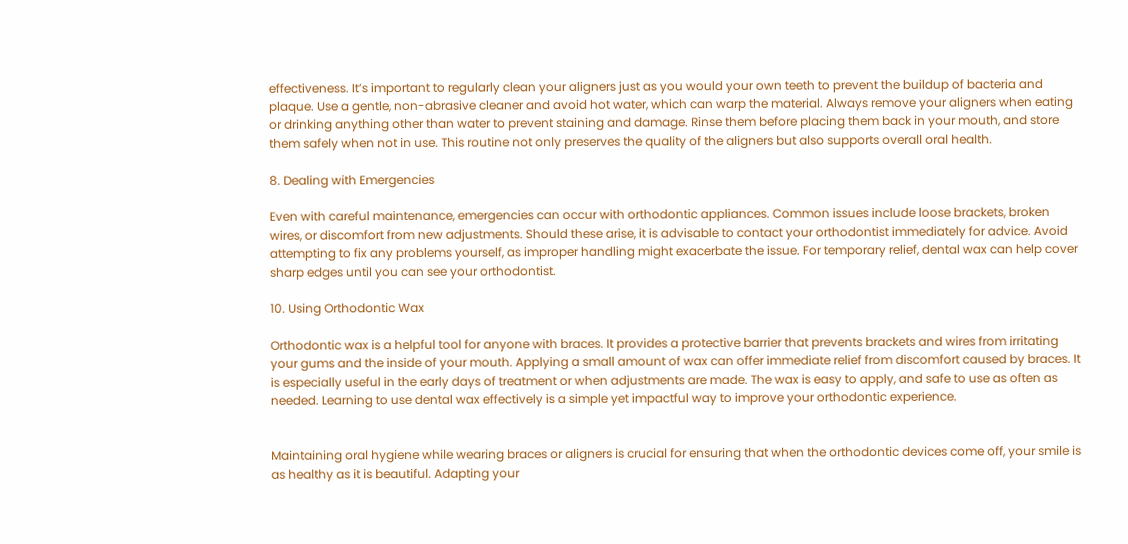effectiveness. It’s important to regularly clean your aligners just as you would your own teeth to prevent the buildup of bacteria and plaque. Use a gentle, non-abrasive cleaner and avoid hot water, which can warp the material. Always remove your aligners when eating or drinking anything other than water to prevent staining and damage. Rinse them before placing them back in your mouth, and store them safely when not in use. This routine not only preserves the quality of the aligners but also supports overall oral health.

8. Dealing with Emergencies

Even with careful maintenance, emergencies can occur with orthodontic appliances. Common issues include loose brackets, broken wires, or discomfort from new adjustments. Should these arise, it is advisable to contact your orthodontist immediately for advice. Avoid attempting to fix any problems yourself, as improper handling might exacerbate the issue. For temporary relief, dental wax can help cover sharp edges until you can see your orthodontist.

10. Using Orthodontic Wax

Orthodontic wax is a helpful tool for anyone with braces. It provides a protective barrier that prevents brackets and wires from irritating your gums and the inside of your mouth. Applying a small amount of wax can offer immediate relief from discomfort caused by braces. It is especially useful in the early days of treatment or when adjustments are made. The wax is easy to apply, and safe to use as often as needed. Learning to use dental wax effectively is a simple yet impactful way to improve your orthodontic experience.


Maintaining oral hygiene while wearing braces or aligners is crucial for ensuring that when the orthodontic devices come off, your smile is as healthy as it is beautiful. Adapting your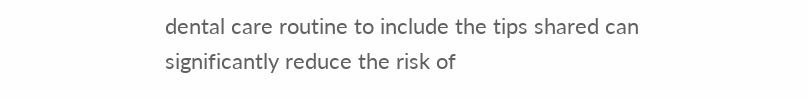dental care routine to include the tips shared can significantly reduce the risk of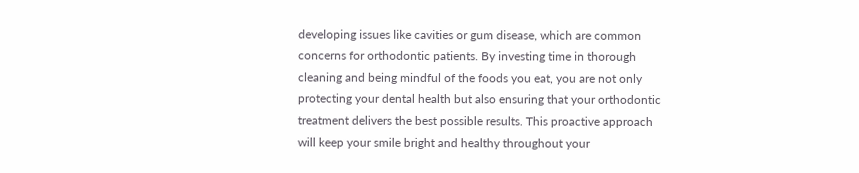developing issues like cavities or gum disease, which are common concerns for orthodontic patients. By investing time in thorough cleaning and being mindful of the foods you eat, you are not only protecting your dental health but also ensuring that your orthodontic treatment delivers the best possible results. This proactive approach will keep your smile bright and healthy throughout your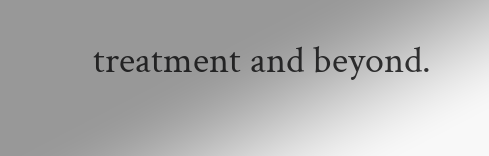treatment and beyond.